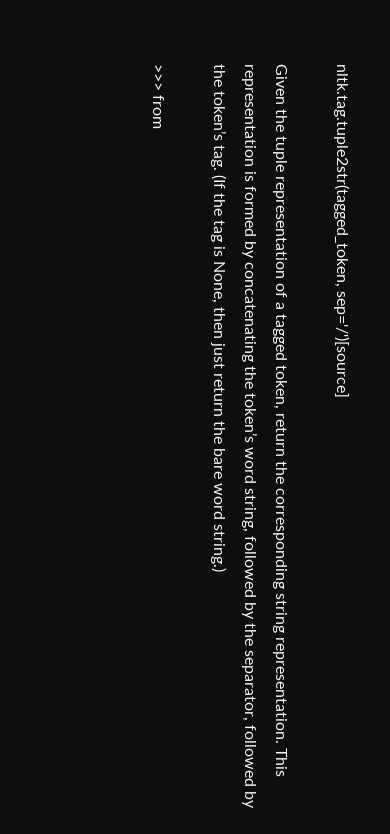nltk.tag.tuple2str(tagged_token, sep='/')[source]

Given the tuple representation of a tagged token, return the corresponding string representation. This representation is formed by concatenating the token’s word string, followed by the separator, followed by the token’s tag. (If the tag is None, then just return the bare word string.)

>>> from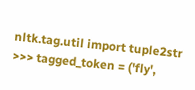nltk.tag.util import tuple2str
>>> tagged_token = ('fly',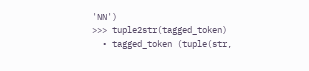'NN')
>>> tuple2str(tagged_token)
  • tagged_token (tuple(str,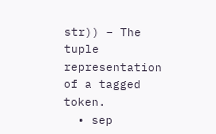str)) – The tuple representation of a tagged token.
  • sep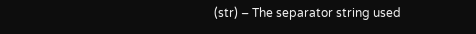(str) – The separator string used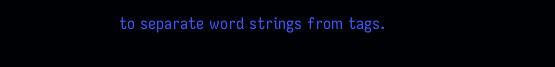to separate word strings from tags.